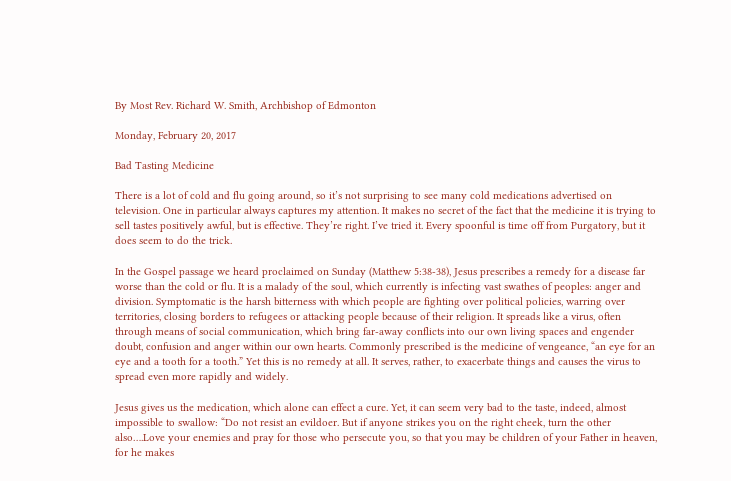By Most Rev. Richard W. Smith, Archbishop of Edmonton

Monday, February 20, 2017

Bad Tasting Medicine

There is a lot of cold and flu going around, so it’s not surprising to see many cold medications advertised on television. One in particular always captures my attention. It makes no secret of the fact that the medicine it is trying to sell tastes positively awful, but is effective. They’re right. I’ve tried it. Every spoonful is time off from Purgatory, but it does seem to do the trick.

In the Gospel passage we heard proclaimed on Sunday (Matthew 5:38-38), Jesus prescribes a remedy for a disease far worse than the cold or flu. It is a malady of the soul, which currently is infecting vast swathes of peoples: anger and division. Symptomatic is the harsh bitterness with which people are fighting over political policies, warring over territories, closing borders to refugees or attacking people because of their religion. It spreads like a virus, often through means of social communication, which bring far-away conflicts into our own living spaces and engender doubt, confusion and anger within our own hearts. Commonly prescribed is the medicine of vengeance, “an eye for an eye and a tooth for a tooth.” Yet this is no remedy at all. It serves, rather, to exacerbate things and causes the virus to spread even more rapidly and widely.

Jesus gives us the medication, which alone can effect a cure. Yet, it can seem very bad to the taste, indeed, almost impossible to swallow: “Do not resist an evildoer. But if anyone strikes you on the right cheek, turn the other also….Love your enemies and pray for those who persecute you, so that you may be children of your Father in heaven, for he makes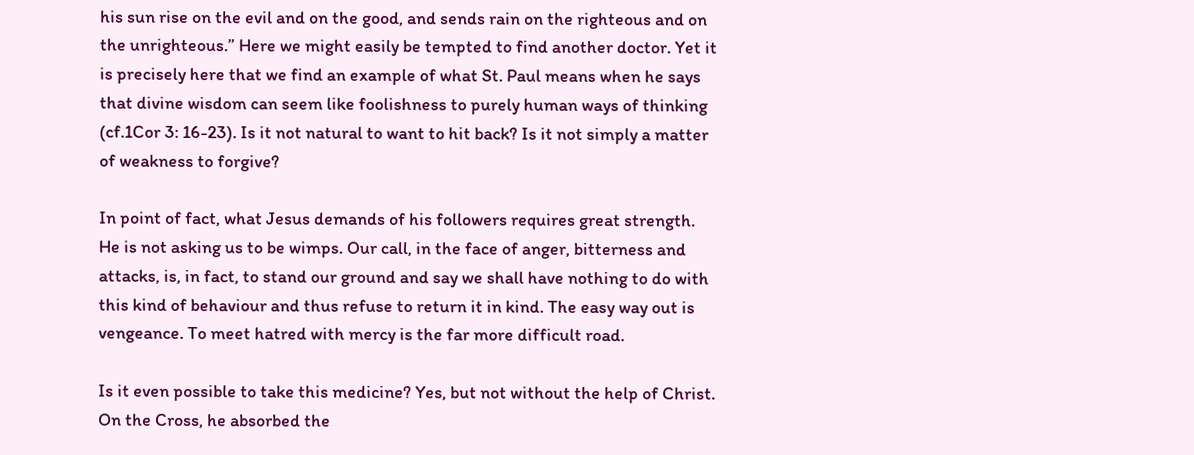his sun rise on the evil and on the good, and sends rain on the righteous and on the unrighteous.” Here we might easily be tempted to find another doctor. Yet it is precisely here that we find an example of what St. Paul means when he says that divine wisdom can seem like foolishness to purely human ways of thinking (cf.1Cor 3: 16-23). Is it not natural to want to hit back? Is it not simply a matter of weakness to forgive?

In point of fact, what Jesus demands of his followers requires great strength. He is not asking us to be wimps. Our call, in the face of anger, bitterness and attacks, is, in fact, to stand our ground and say we shall have nothing to do with this kind of behaviour and thus refuse to return it in kind. The easy way out is vengeance. To meet hatred with mercy is the far more difficult road.

Is it even possible to take this medicine? Yes, but not without the help of Christ. On the Cross, he absorbed the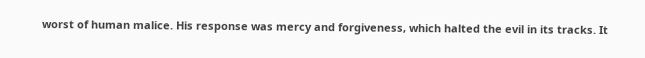worst of human malice. His response was mercy and forgiveness, which halted the evil in its tracks. It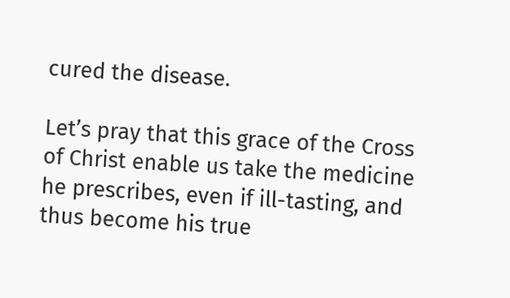cured the disease.

Let’s pray that this grace of the Cross of Christ enable us take the medicine he prescribes, even if ill-tasting, and thus become his true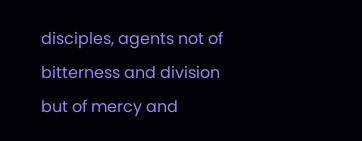disciples, agents not of bitterness and division but of mercy and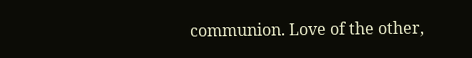communion. Love of the other,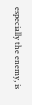especially the enemy, is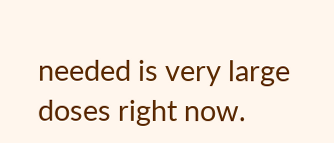needed is very large doses right now.